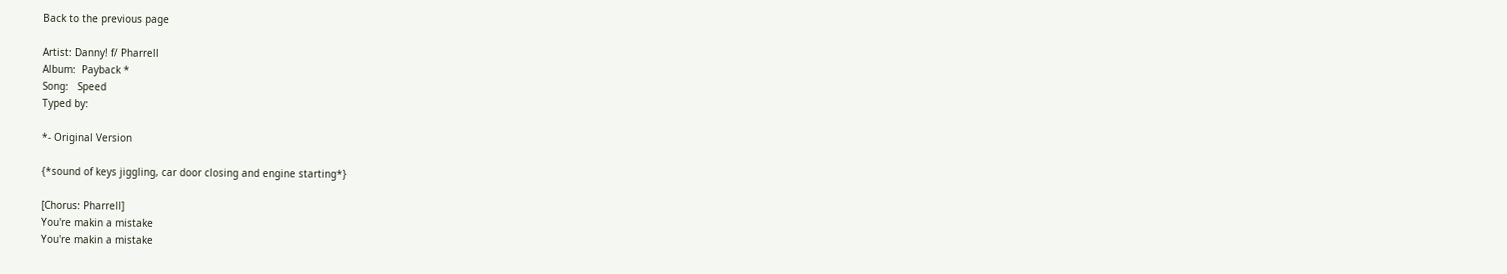Back to the previous page

Artist: Danny! f/ Pharrell
Album:  Payback *
Song:   Speed
Typed by:

*- Original Version

{*sound of keys jiggling, car door closing and engine starting*}

[Chorus: Pharrell]
You're makin a mistake
You're makin a mistake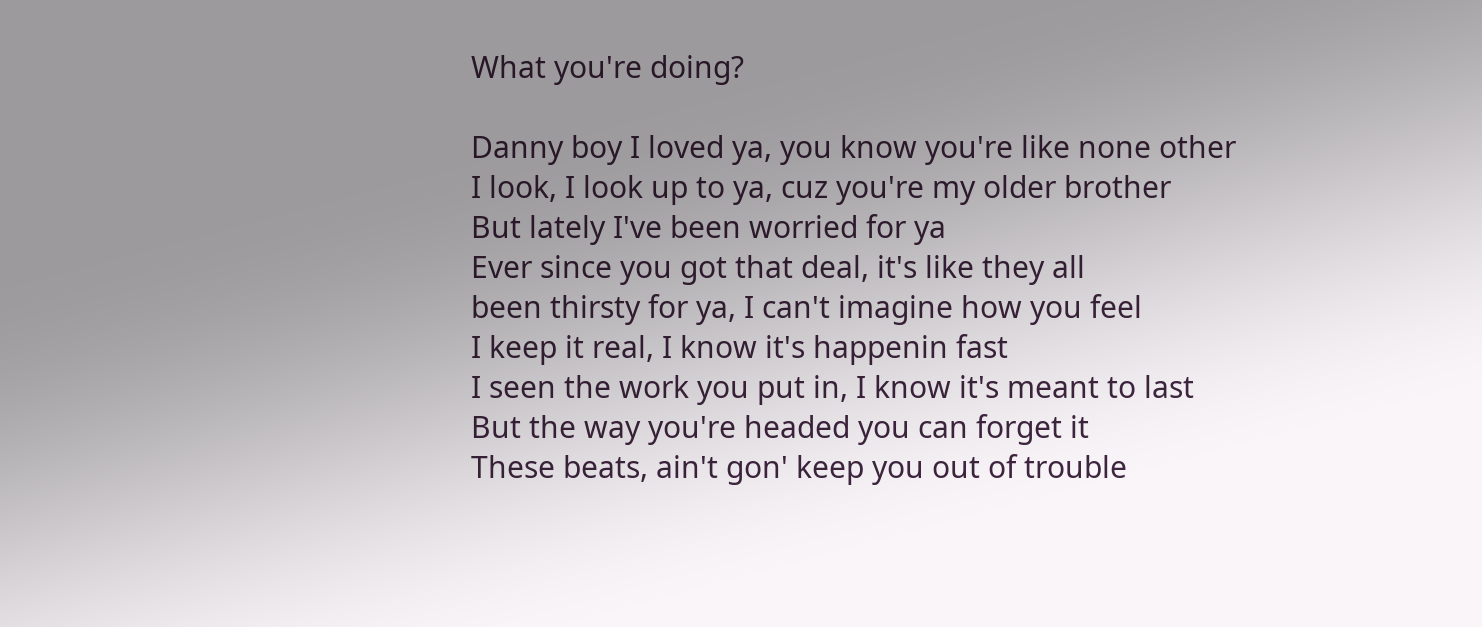What you're doing?

Danny boy I loved ya, you know you're like none other
I look, I look up to ya, cuz you're my older brother
But lately I've been worried for ya
Ever since you got that deal, it's like they all
been thirsty for ya, I can't imagine how you feel
I keep it real, I know it's happenin fast
I seen the work you put in, I know it's meant to last
But the way you're headed you can forget it
These beats, ain't gon' keep you out of trouble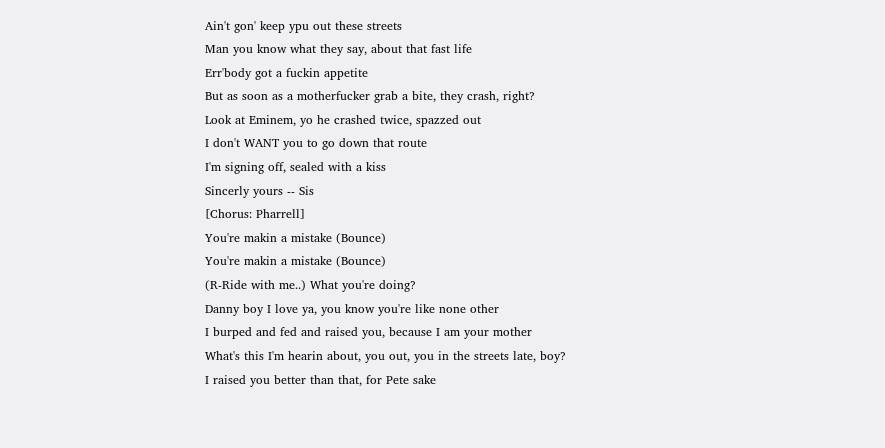Ain't gon' keep ypu out these streets
Man you know what they say, about that fast life
Err'body got a fuckin appetite
But as soon as a motherfucker grab a bite, they crash, right?
Look at Eminem, yo he crashed twice, spazzed out
I don't WANT you to go down that route
I'm signing off, sealed with a kiss
Sincerly yours -- Sis
[Chorus: Pharrell]
You're makin a mistake (Bounce)
You're makin a mistake (Bounce)
(R-Ride with me..) What you're doing?
Danny boy I love ya, you know you're like none other
I burped and fed and raised you, because I am your mother
What's this I'm hearin about, you out, you in the streets late, boy?
I raised you better than that, for Pete sake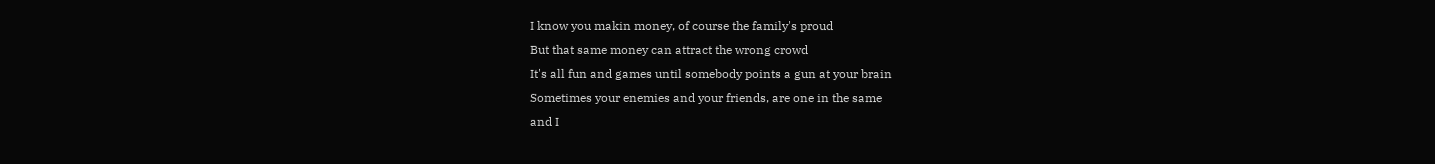I know you makin money, of course the family's proud
But that same money can attract the wrong crowd
It's all fun and games until somebody points a gun at your brain
Sometimes your enemies and your friends, are one in the same
and I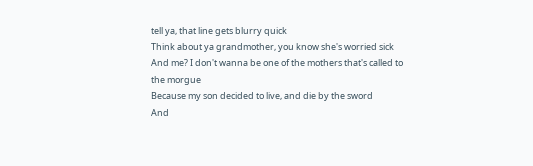tell ya, that line gets blurry quick
Think about ya grandmother, you know she's worried sick
And me? I don't wanna be one of the mothers that's called to the morgue
Because my son decided to live, and die by the sword
And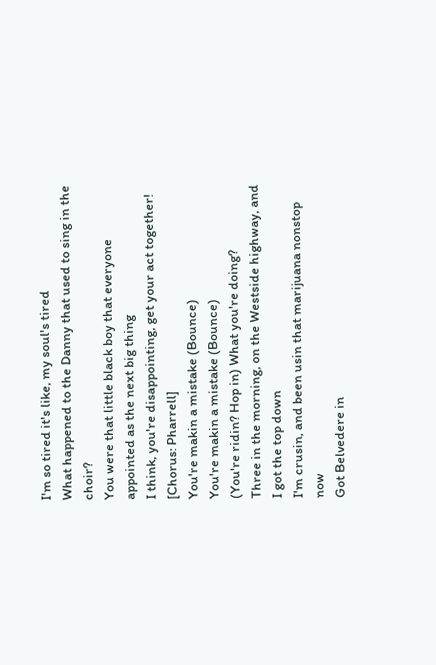I'm so tired it's like, my soul's tired
What happened to the Danny that used to sing in the choir?
You were that little black boy that everyone appointed as the next big thing
I think, you're disappointing, get your act together!
[Chorus: Pharrell]
You're makin a mistake (Bounce)
You're makin a mistake (Bounce)
(You're ridin? Hop in) What you're doing?
Three in the morning, on the Westside highway, and I got the top down
I'm crusin, and been usin that marijuana nonstop now
Got Belvedere in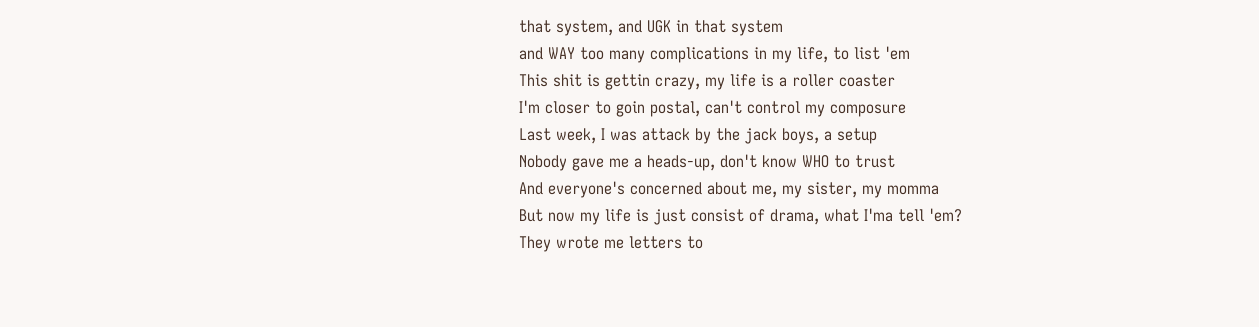that system, and UGK in that system
and WAY too many complications in my life, to list 'em
This shit is gettin crazy, my life is a roller coaster
I'm closer to goin postal, can't control my composure
Last week, I was attack by the jack boys, a setup
Nobody gave me a heads-up, don't know WHO to trust
And everyone's concerned about me, my sister, my momma
But now my life is just consist of drama, what I'ma tell 'em?
They wrote me letters to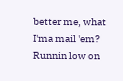better me, what I'ma mail 'em?
Runnin low on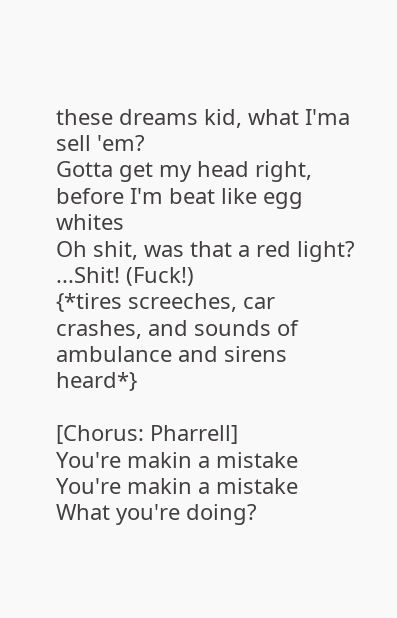these dreams kid, what I'ma sell 'em?
Gotta get my head right, before I'm beat like egg whites
Oh shit, was that a red light? ...Shit! (Fuck!)
{*tires screeches, car crashes, and sounds of ambulance and sirens heard*}

[Chorus: Pharrell]
You're makin a mistake
You're makin a mistake
What you're doing?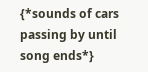{*sounds of cars passing by until song ends*}